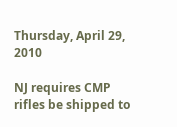Thursday, April 29, 2010

NJ requires CMP rifles be shipped to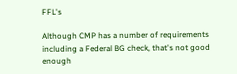FFL's

Although CMP has a number of requirements including a Federal BG check, that's not good enough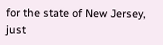for the state of New Jersey, just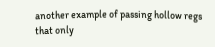another example of passing hollow regs that only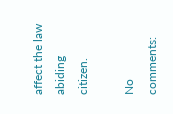affect the law abiding citizen.

No comments: